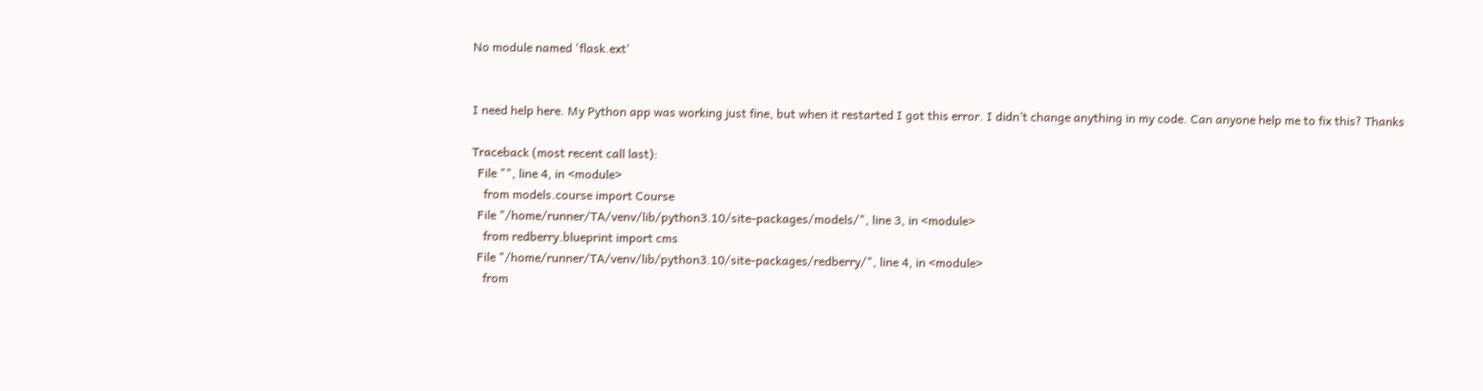No module named 'flask.ext'


I need help here. My Python app was working just fine, but when it restarted I got this error. I didn’t change anything in my code. Can anyone help me to fix this? Thanks

Traceback (most recent call last):
  File "", line 4, in <module>
    from models.course import Course
  File "/home/runner/TA/venv/lib/python3.10/site-packages/models/", line 3, in <module>
    from redberry.blueprint import cms
  File "/home/runner/TA/venv/lib/python3.10/site-packages/redberry/", line 4, in <module>
    from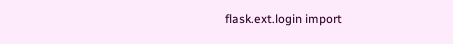flask.ext.login import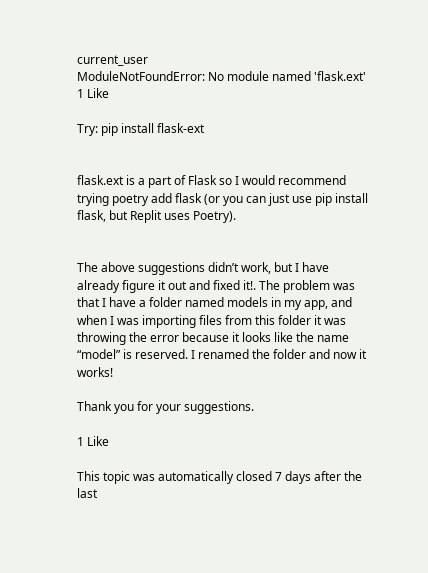current_user
ModuleNotFoundError: No module named 'flask.ext'
1 Like

Try: pip install flask-ext


flask.ext is a part of Flask so I would recommend trying poetry add flask (or you can just use pip install flask, but Replit uses Poetry).


The above suggestions didn’t work, but I have already figure it out and fixed it!. The problem was that I have a folder named models in my app, and when I was importing files from this folder it was throwing the error because it looks like the name “model” is reserved. I renamed the folder and now it works!

Thank you for your suggestions.

1 Like

This topic was automatically closed 7 days after the last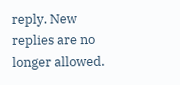reply. New replies are no longer allowed.